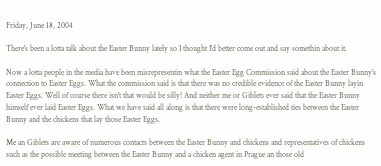Friday, June 18, 2004

There's been a lotta talk about the Easter Bunny lately so I thought I'd better come out and say somethin about it.

Now a lotta people in the media have been misrepresentin what the Easter Egg Commission said about the Easter Bunny's connection to Easter Eggs. What the commission said is that there was no credible evidence of the Easter Bunny layin Easter Eggs. Well of course there isn't that would be silly! And neither me or Giblets ever said that the Easter Bunny himself ever laid Easter Eggs. What we have said all along is that there were long-established ties between the Easter Bunny and the chickens that lay those Easter Eggs.

Me an Giblets are aware of numerous contacts between the Easter Bunny and chickens and representatives of chickens such as the possible meeting between the Easter Bunny and a chicken agent in Prague an those old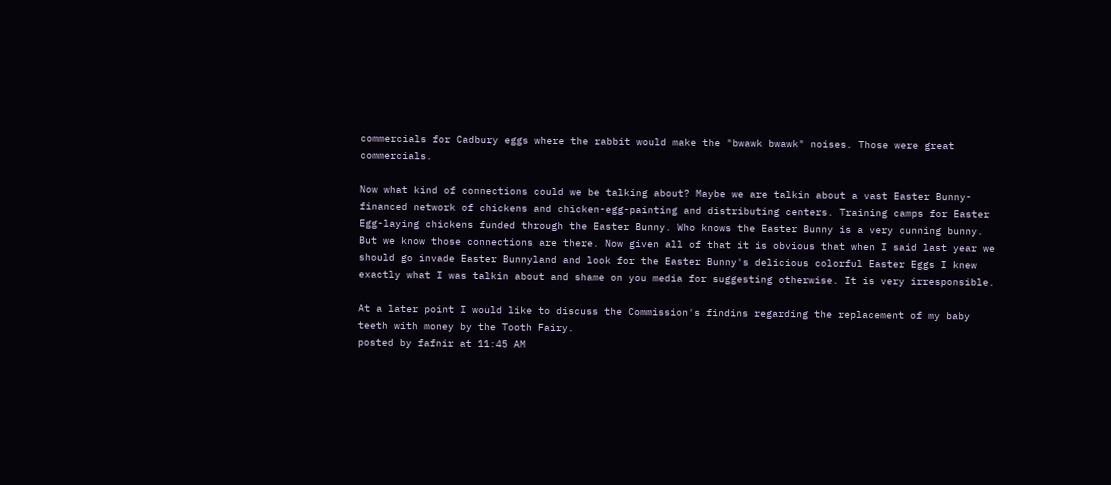commercials for Cadbury eggs where the rabbit would make the "bwawk bwawk" noises. Those were great commercials.

Now what kind of connections could we be talking about? Maybe we are talkin about a vast Easter Bunny-financed network of chickens and chicken-egg-painting and distributing centers. Training camps for Easter Egg-laying chickens funded through the Easter Bunny. Who knows the Easter Bunny is a very cunning bunny. But we know those connections are there. Now given all of that it is obvious that when I said last year we should go invade Easter Bunnyland and look for the Easter Bunny's delicious colorful Easter Eggs I knew exactly what I was talkin about and shame on you media for suggesting otherwise. It is very irresponsible.

At a later point I would like to discuss the Commission's findins regarding the replacement of my baby teeth with money by the Tooth Fairy.
posted by fafnir at 11:45 AM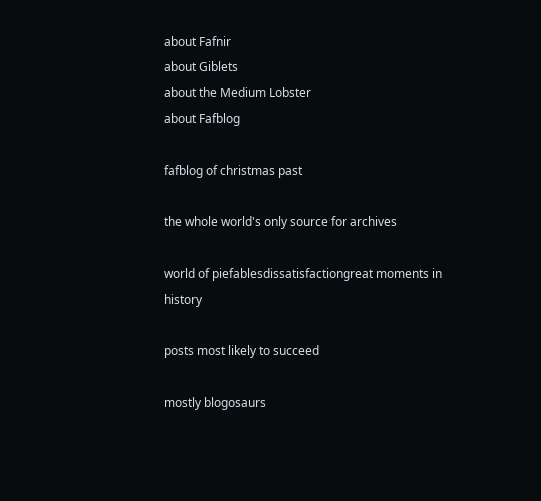about Fafnir
about Giblets
about the Medium Lobster
about Fafblog

fafblog of christmas past

the whole world's only source for archives

world of piefablesdissatisfactiongreat moments in history

posts most likely to succeed

mostly blogosaurs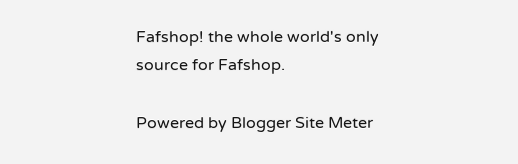Fafshop! the whole world's only source for Fafshop.

Powered by Blogger Site Meter